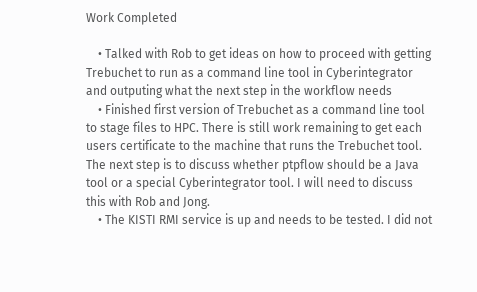Work Completed

    • Talked with Rob to get ideas on how to proceed with getting Trebuchet to run as a command line tool in Cyberintegrator and outputing what the next step in the workflow needs
    • Finished first version of Trebuchet as a command line tool to stage files to HPC. There is still work remaining to get each users certificate to the machine that runs the Trebuchet tool. The next step is to discuss whether ptpflow should be a Java tool or a special Cyberintegrator tool. I will need to discuss this with Rob and Jong.
    • The KISTI RMI service is up and needs to be tested. I did not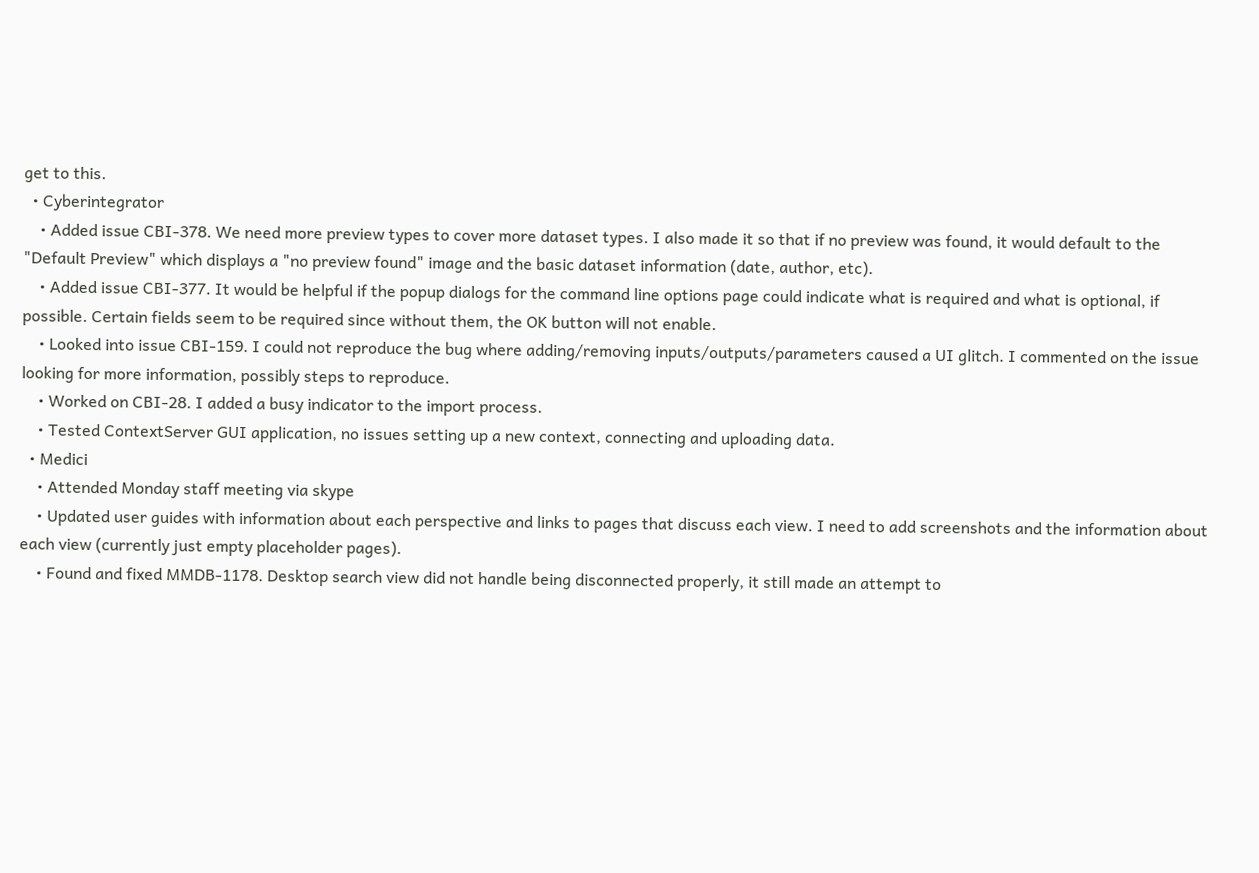get to this.
  • Cyberintegrator
    • Added issue CBI-378. We need more preview types to cover more dataset types. I also made it so that if no preview was found, it would default to the "Default Preview" which displays a "no preview found" image and the basic dataset information (date, author, etc).
    • Added issue CBI-377. It would be helpful if the popup dialogs for the command line options page could indicate what is required and what is optional, if possible. Certain fields seem to be required since without them, the OK button will not enable.
    • Looked into issue CBI-159. I could not reproduce the bug where adding/removing inputs/outputs/parameters caused a UI glitch. I commented on the issue looking for more information, possibly steps to reproduce.
    • Worked on CBI-28. I added a busy indicator to the import process.
    • Tested ContextServer GUI application, no issues setting up a new context, connecting and uploading data.
  • Medici
    • Attended Monday staff meeting via skype
    • Updated user guides with information about each perspective and links to pages that discuss each view. I need to add screenshots and the information about each view (currently just empty placeholder pages).
    • Found and fixed MMDB-1178. Desktop search view did not handle being disconnected properly, it still made an attempt to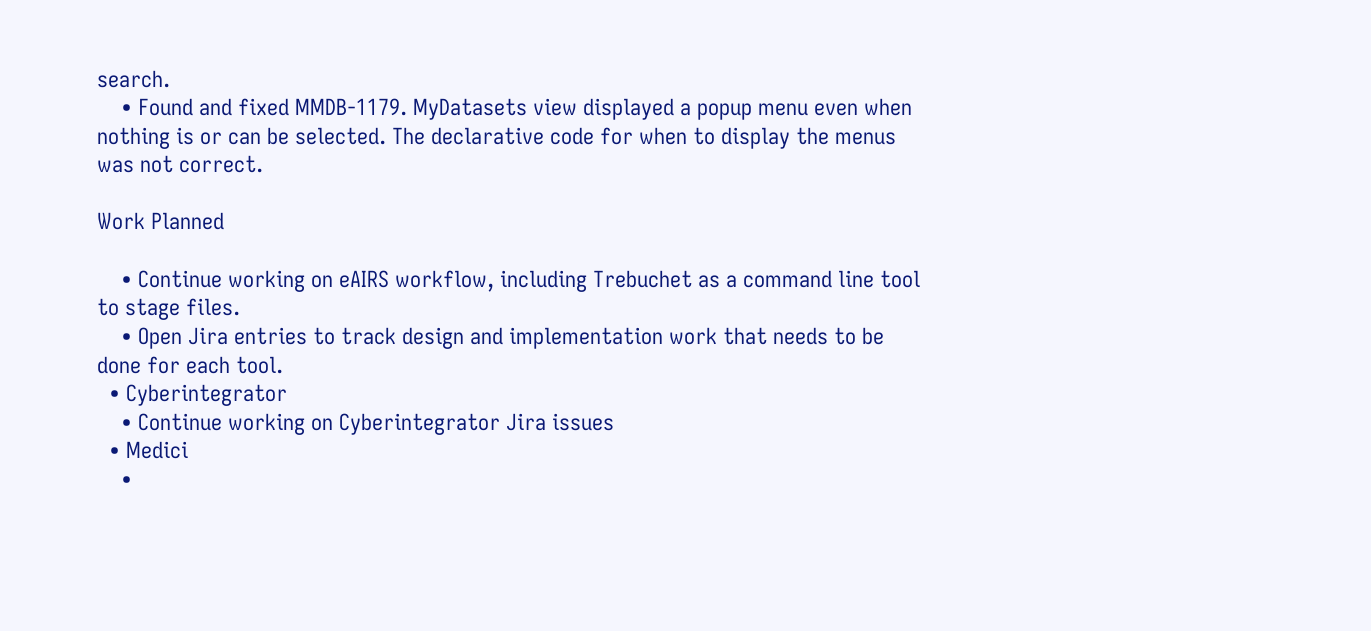search.
    • Found and fixed MMDB-1179. MyDatasets view displayed a popup menu even when nothing is or can be selected. The declarative code for when to display the menus was not correct.

Work Planned

    • Continue working on eAIRS workflow, including Trebuchet as a command line tool to stage files.
    • Open Jira entries to track design and implementation work that needs to be done for each tool.
  • Cyberintegrator
    • Continue working on Cyberintegrator Jira issues
  • Medici
    •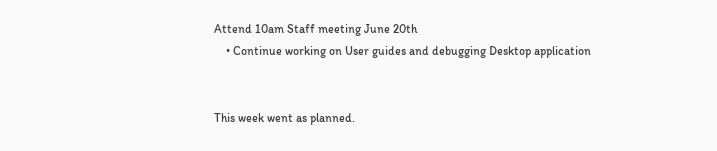Attend 10am Staff meeting June 20th
    • Continue working on User guides and debugging Desktop application


This week went as planned.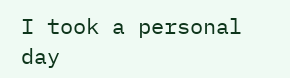I took a personal day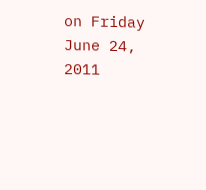on Friday June 24, 2011